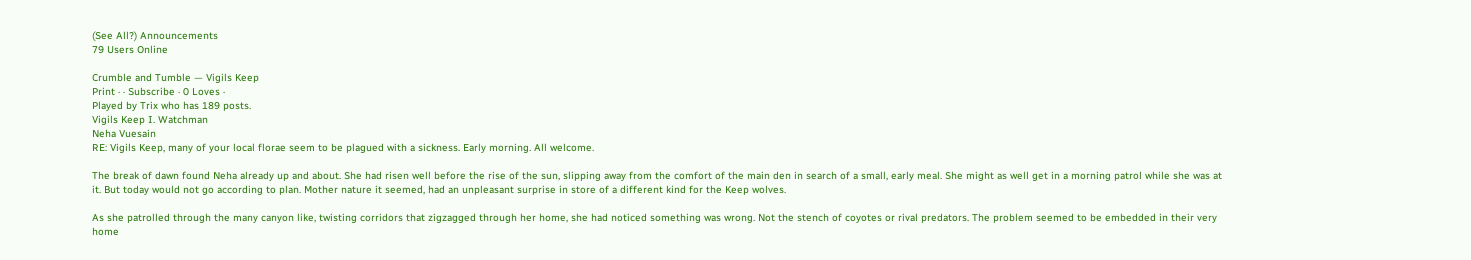(See All?) Announcements
79 Users Online

Crumble and Tumble — Vigils Keep
Print · · Subscribe · 0 Loves ·
Played by Trix who has 189 posts.
Vigils Keep I. Watchman
Neha Vuesain
RE: Vigils Keep, many of your local florae seem to be plagued with a sickness. Early morning. All welcome.

The break of dawn found Neha already up and about. She had risen well before the rise of the sun, slipping away from the comfort of the main den in search of a small, early meal. She might as well get in a morning patrol while she was at it. But today would not go according to plan. Mother nature it seemed, had an unpleasant surprise in store of a different kind for the Keep wolves.

As she patrolled through the many canyon like, twisting corridors that zigzagged through her home, she had noticed something was wrong. Not the stench of coyotes or rival predators. The problem seemed to be embedded in their very home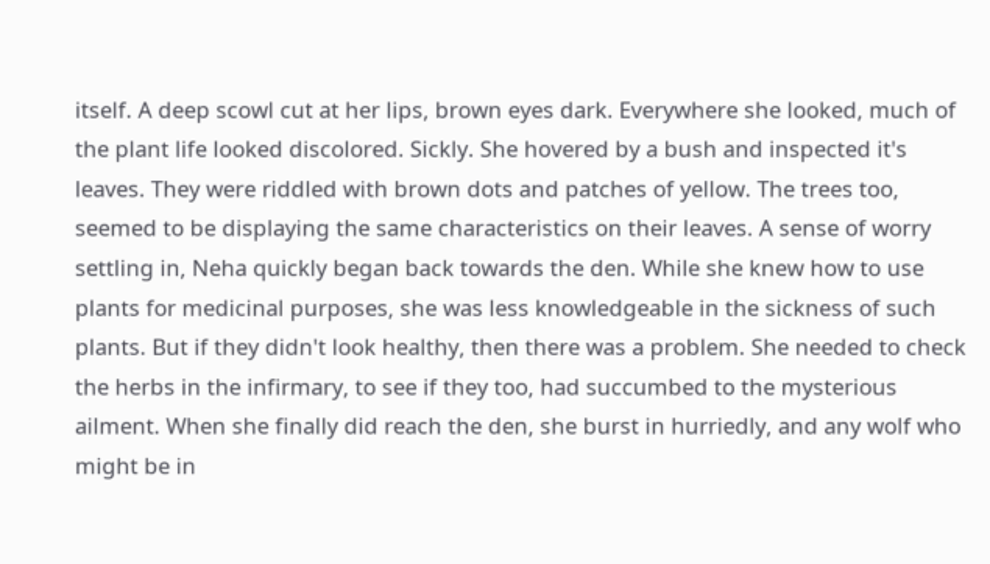itself. A deep scowl cut at her lips, brown eyes dark. Everywhere she looked, much of the plant life looked discolored. Sickly. She hovered by a bush and inspected it's leaves. They were riddled with brown dots and patches of yellow. The trees too, seemed to be displaying the same characteristics on their leaves. A sense of worry settling in, Neha quickly began back towards the den. While she knew how to use plants for medicinal purposes, she was less knowledgeable in the sickness of such plants. But if they didn't look healthy, then there was a problem. She needed to check the herbs in the infirmary, to see if they too, had succumbed to the mysterious ailment. When she finally did reach the den, she burst in hurriedly, and any wolf who might be in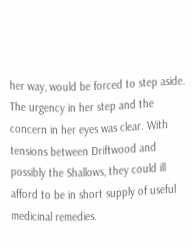her way, would be forced to step aside. The urgency in her step and the concern in her eyes was clear. With tensions between Driftwood and possibly the Shallows, they could ill afford to be in short supply of useful medicinal remedies.